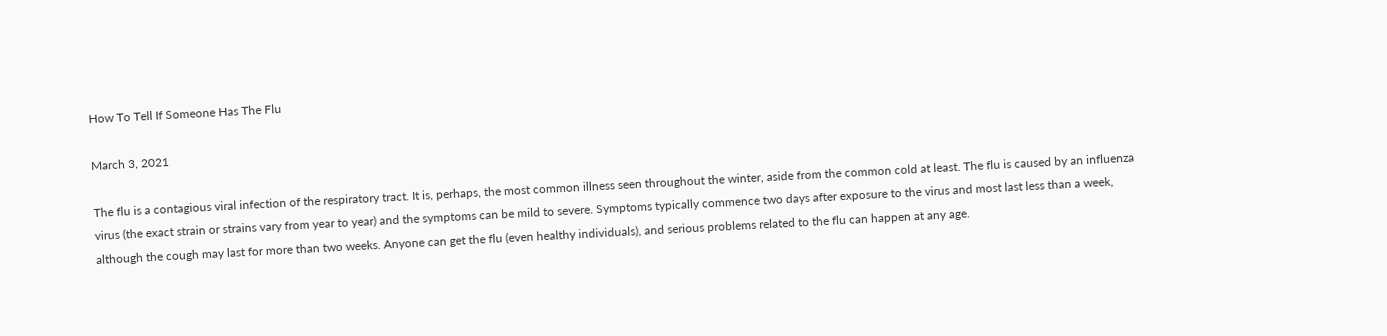How To Tell If Someone Has The Flu

March 3, 2021

The flu is a contagious viral infection of the respiratory tract. It is, perhaps, the most common illness seen throughout the winter, aside from the common cold at least. The flu is caused by an influenza virus (the exact strain or strains vary from year to year) and the symptoms can be mild to severe. Symptoms typically commence two days after exposure to the virus and most last less than a week, although the cough may last for more than two weeks. Anyone can get the flu (even healthy individuals), and serious problems related to the flu can happen at any age.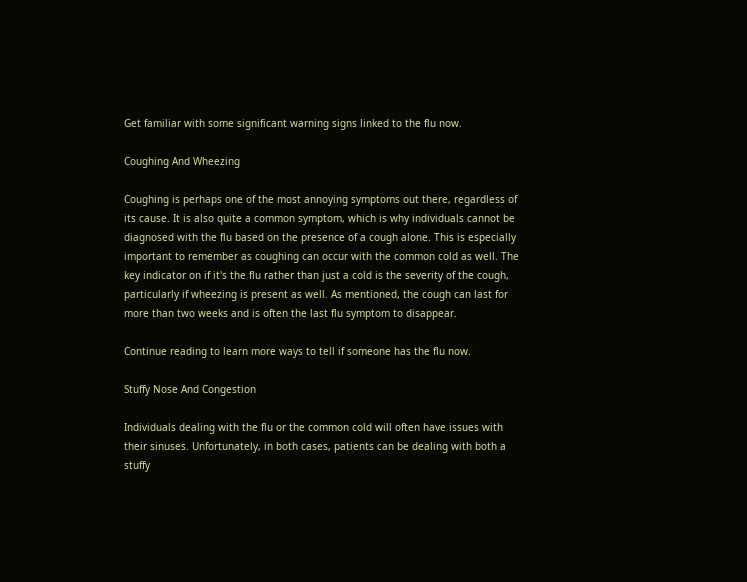Get familiar with some significant warning signs linked to the flu now.

Coughing And Wheezing

Coughing is perhaps one of the most annoying symptoms out there, regardless of its cause. It is also quite a common symptom, which is why individuals cannot be diagnosed with the flu based on the presence of a cough alone. This is especially important to remember as coughing can occur with the common cold as well. The key indicator on if it's the flu rather than just a cold is the severity of the cough, particularly if wheezing is present as well. As mentioned, the cough can last for more than two weeks and is often the last flu symptom to disappear.

Continue reading to learn more ways to tell if someone has the flu now.

Stuffy Nose And Congestion

Individuals dealing with the flu or the common cold will often have issues with their sinuses. Unfortunately, in both cases, patients can be dealing with both a stuffy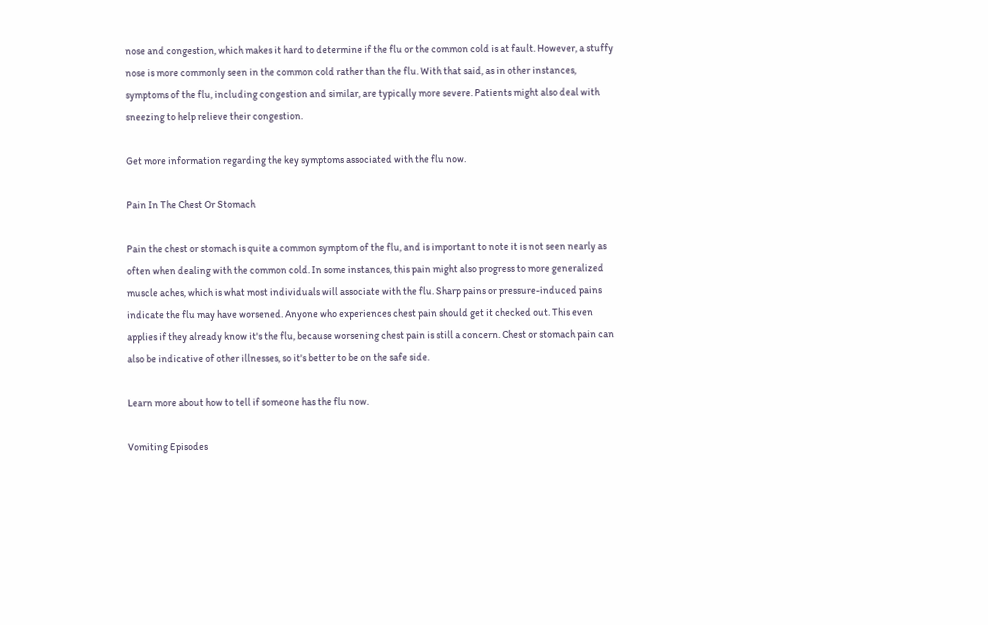nose and congestion, which makes it hard to determine if the flu or the common cold is at fault. However, a stuffy nose is more commonly seen in the common cold rather than the flu. With that said, as in other instances, symptoms of the flu, including congestion and similar, are typically more severe. Patients might also deal with sneezing to help relieve their congestion.

Get more information regarding the key symptoms associated with the flu now.

Pain In The Chest Or Stomach

Pain the chest or stomach is quite a common symptom of the flu, and is important to note it is not seen nearly as often when dealing with the common cold. In some instances, this pain might also progress to more generalized muscle aches, which is what most individuals will associate with the flu. Sharp pains or pressure-induced pains indicate the flu may have worsened. Anyone who experiences chest pain should get it checked out. This even applies if they already know it's the flu, because worsening chest pain is still a concern. Chest or stomach pain can also be indicative of other illnesses, so it's better to be on the safe side.

Learn more about how to tell if someone has the flu now.

Vomiting Episodes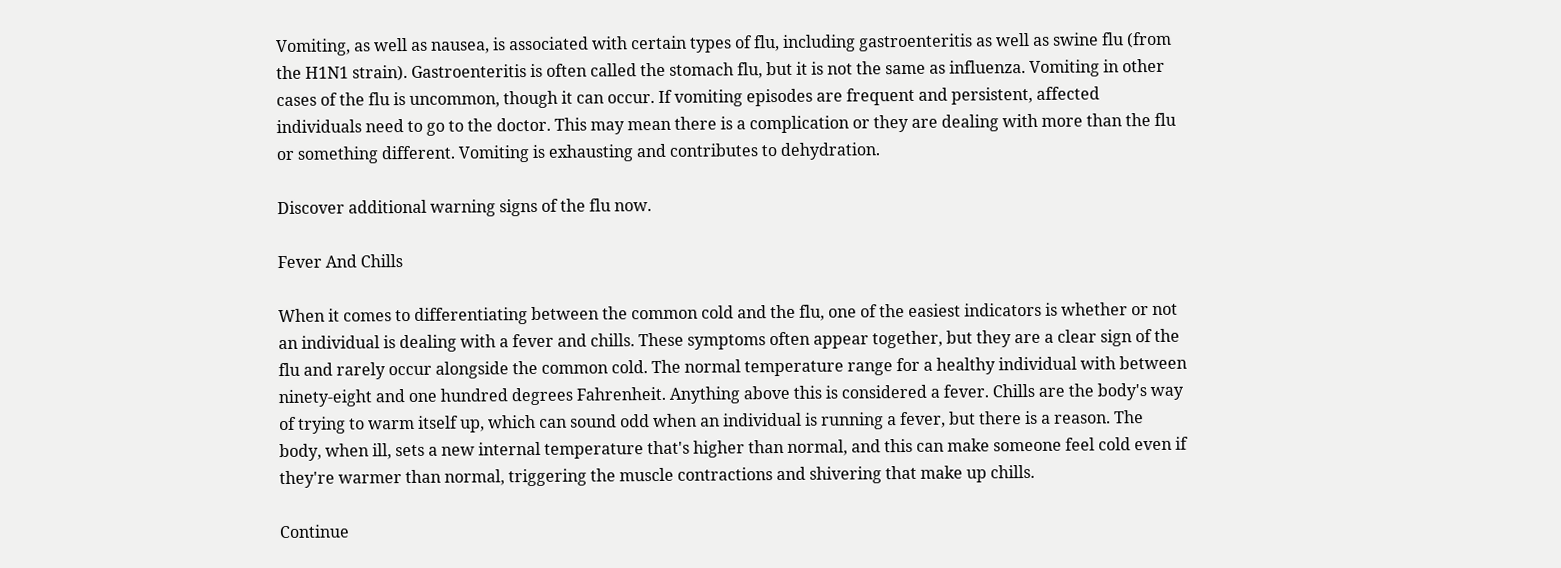Vomiting, as well as nausea, is associated with certain types of flu, including gastroenteritis as well as swine flu (from the H1N1 strain). Gastroenteritis is often called the stomach flu, but it is not the same as influenza. Vomiting in other cases of the flu is uncommon, though it can occur. If vomiting episodes are frequent and persistent, affected individuals need to go to the doctor. This may mean there is a complication or they are dealing with more than the flu or something different. Vomiting is exhausting and contributes to dehydration.

Discover additional warning signs of the flu now.

Fever And Chills

When it comes to differentiating between the common cold and the flu, one of the easiest indicators is whether or not an individual is dealing with a fever and chills. These symptoms often appear together, but they are a clear sign of the flu and rarely occur alongside the common cold. The normal temperature range for a healthy individual with between ninety-eight and one hundred degrees Fahrenheit. Anything above this is considered a fever. Chills are the body's way of trying to warm itself up, which can sound odd when an individual is running a fever, but there is a reason. The body, when ill, sets a new internal temperature that's higher than normal, and this can make someone feel cold even if they're warmer than normal, triggering the muscle contractions and shivering that make up chills.

Continue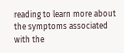reading to learn more about the symptoms associated with the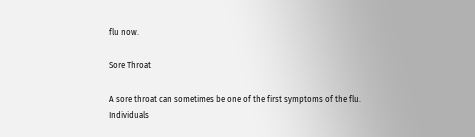flu now.

Sore Throat

A sore throat can sometimes be one of the first symptoms of the flu. Individuals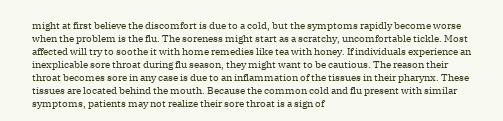might at first believe the discomfort is due to a cold, but the symptoms rapidly become worse when the problem is the flu. The soreness might start as a scratchy, uncomfortable tickle. Most affected will try to soothe it with home remedies like tea with honey. If individuals experience an inexplicable sore throat during flu season, they might want to be cautious. The reason their throat becomes sore in any case is due to an inflammation of the tissues in their pharynx. These tissues are located behind the mouth. Because the common cold and flu present with similar symptoms, patients may not realize their sore throat is a sign of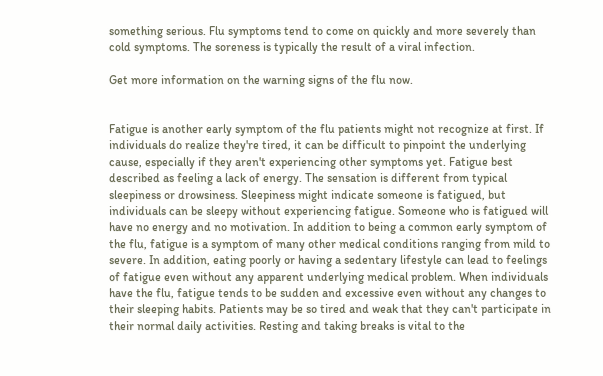something serious. Flu symptoms tend to come on quickly and more severely than cold symptoms. The soreness is typically the result of a viral infection.

Get more information on the warning signs of the flu now.


Fatigue is another early symptom of the flu patients might not recognize at first. If individuals do realize they're tired, it can be difficult to pinpoint the underlying cause, especially if they aren't experiencing other symptoms yet. Fatigue best described as feeling a lack of energy. The sensation is different from typical sleepiness or drowsiness. Sleepiness might indicate someone is fatigued, but individuals can be sleepy without experiencing fatigue. Someone who is fatigued will have no energy and no motivation. In addition to being a common early symptom of the flu, fatigue is a symptom of many other medical conditions ranging from mild to severe. In addition, eating poorly or having a sedentary lifestyle can lead to feelings of fatigue even without any apparent underlying medical problem. When individuals have the flu, fatigue tends to be sudden and excessive even without any changes to their sleeping habits. Patients may be so tired and weak that they can't participate in their normal daily activities. Resting and taking breaks is vital to the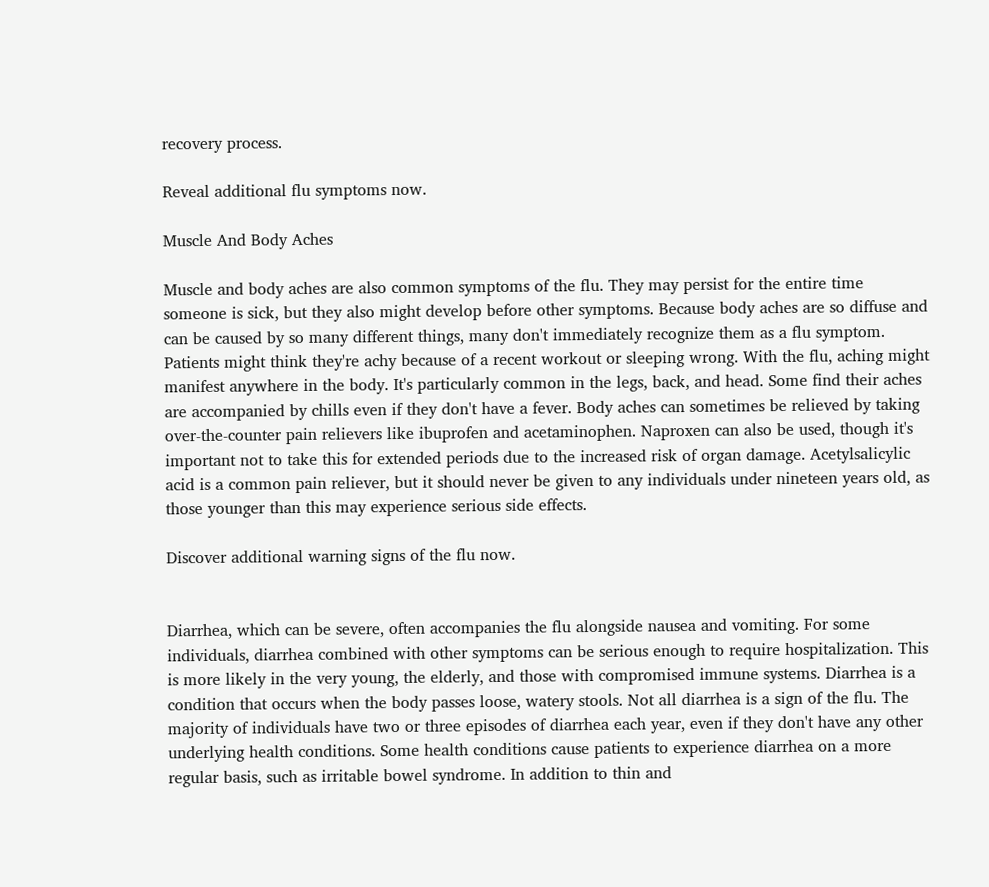recovery process.

Reveal additional flu symptoms now.

Muscle And Body Aches

Muscle and body aches are also common symptoms of the flu. They may persist for the entire time someone is sick, but they also might develop before other symptoms. Because body aches are so diffuse and can be caused by so many different things, many don't immediately recognize them as a flu symptom. Patients might think they're achy because of a recent workout or sleeping wrong. With the flu, aching might manifest anywhere in the body. It's particularly common in the legs, back, and head. Some find their aches are accompanied by chills even if they don't have a fever. Body aches can sometimes be relieved by taking over-the-counter pain relievers like ibuprofen and acetaminophen. Naproxen can also be used, though it's important not to take this for extended periods due to the increased risk of organ damage. Acetylsalicylic acid is a common pain reliever, but it should never be given to any individuals under nineteen years old, as those younger than this may experience serious side effects.

Discover additional warning signs of the flu now.


Diarrhea, which can be severe, often accompanies the flu alongside nausea and vomiting. For some individuals, diarrhea combined with other symptoms can be serious enough to require hospitalization. This is more likely in the very young, the elderly, and those with compromised immune systems. Diarrhea is a condition that occurs when the body passes loose, watery stools. Not all diarrhea is a sign of the flu. The majority of individuals have two or three episodes of diarrhea each year, even if they don't have any other underlying health conditions. Some health conditions cause patients to experience diarrhea on a more regular basis, such as irritable bowel syndrome. In addition to thin and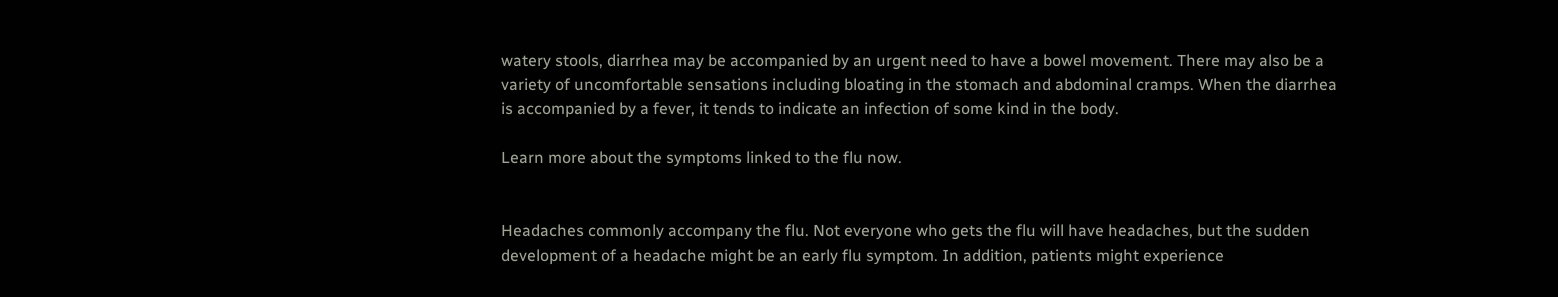watery stools, diarrhea may be accompanied by an urgent need to have a bowel movement. There may also be a variety of uncomfortable sensations including bloating in the stomach and abdominal cramps. When the diarrhea is accompanied by a fever, it tends to indicate an infection of some kind in the body.

Learn more about the symptoms linked to the flu now.


Headaches commonly accompany the flu. Not everyone who gets the flu will have headaches, but the sudden development of a headache might be an early flu symptom. In addition, patients might experience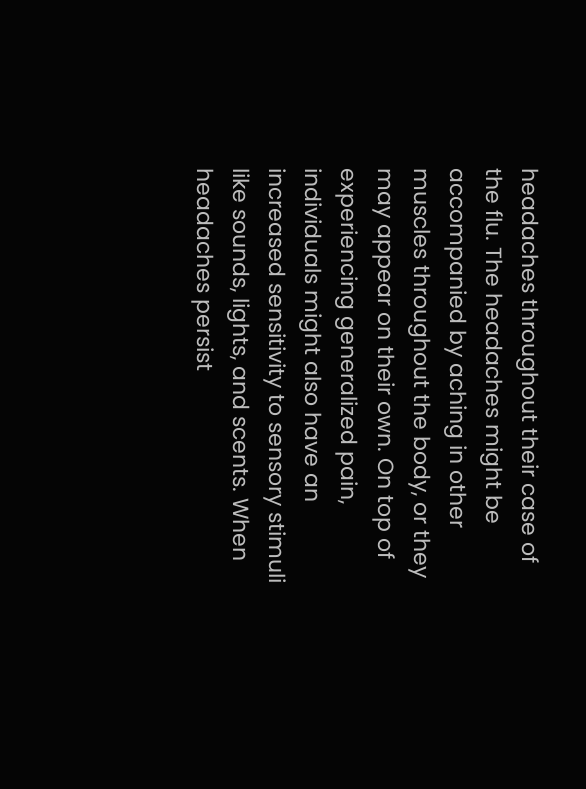headaches throughout their case of the flu. The headaches might be accompanied by aching in other muscles throughout the body, or they may appear on their own. On top of experiencing generalized pain, individuals might also have an increased sensitivity to sensory stimuli like sounds, lights, and scents. When headaches persist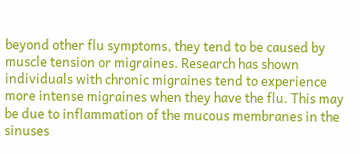beyond other flu symptoms, they tend to be caused by muscle tension or migraines. Research has shown individuals with chronic migraines tend to experience more intense migraines when they have the flu. This may be due to inflammation of the mucous membranes in the sinuses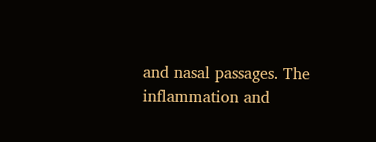and nasal passages. The inflammation and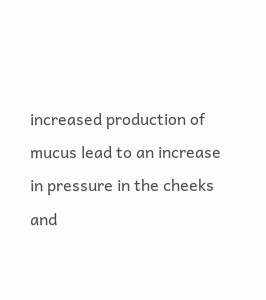increased production of mucus lead to an increase in pressure in the cheeks and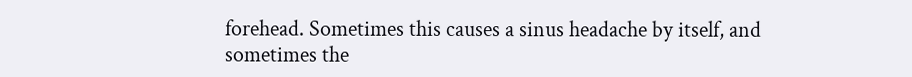forehead. Sometimes this causes a sinus headache by itself, and sometimes the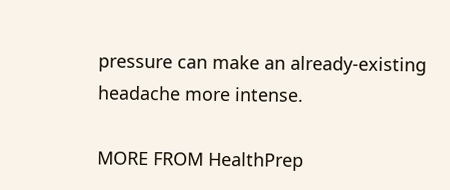pressure can make an already-existing headache more intense.

MORE FROM HealthPrep